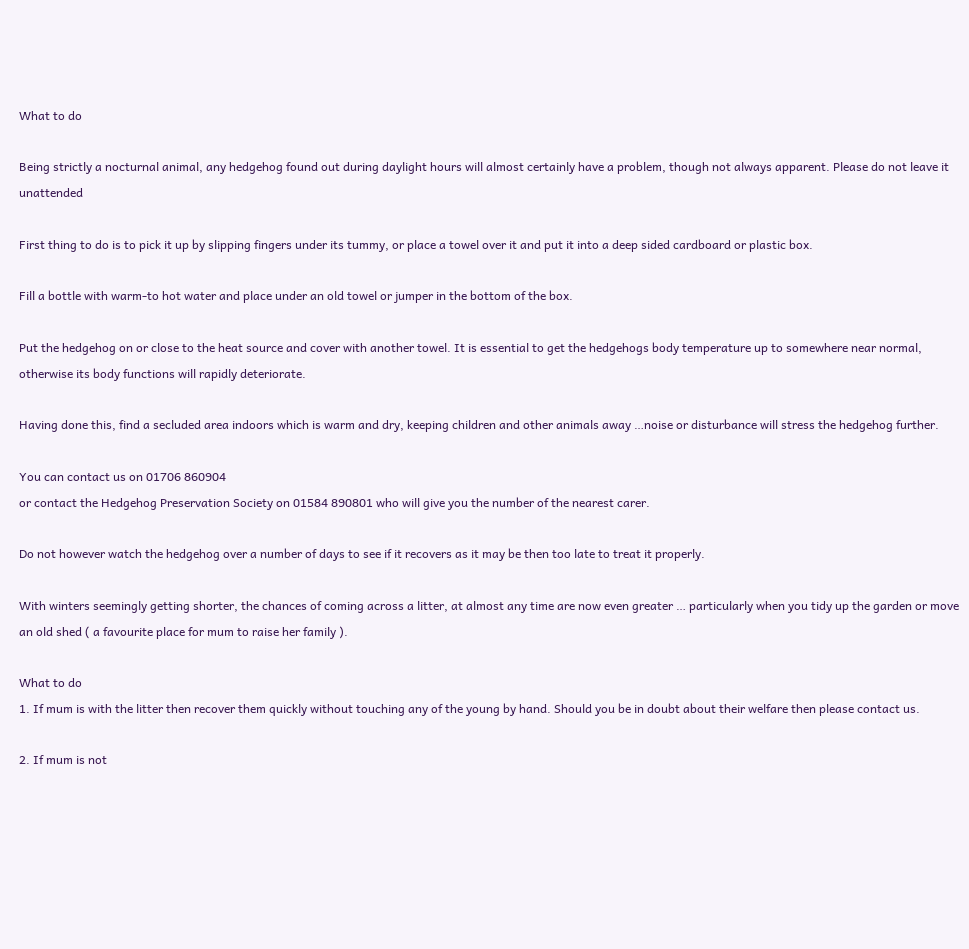What to do

Being strictly a nocturnal animal, any hedgehog found out during daylight hours will almost certainly have a problem, though not always apparent. Please do not leave it unattended

First thing to do is to pick it up by slipping fingers under its tummy, or place a towel over it and put it into a deep sided cardboard or plastic box.

Fill a bottle with warm-to hot water and place under an old towel or jumper in the bottom of the box.

Put the hedgehog on or close to the heat source and cover with another towel. It is essential to get the hedgehogs body temperature up to somewhere near normal, otherwise its body functions will rapidly deteriorate.

Having done this, find a secluded area indoors which is warm and dry, keeping children and other animals away …noise or disturbance will stress the hedgehog further.

You can contact us on 01706 860904
or contact the Hedgehog Preservation Society on 01584 890801 who will give you the number of the nearest carer.

Do not however watch the hedgehog over a number of days to see if it recovers as it may be then too late to treat it properly.

With winters seemingly getting shorter, the chances of coming across a litter, at almost any time are now even greater … particularly when you tidy up the garden or move an old shed ( a favourite place for mum to raise her family ).

What to do
1. If mum is with the litter then recover them quickly without touching any of the young by hand. Should you be in doubt about their welfare then please contact us.

2. If mum is not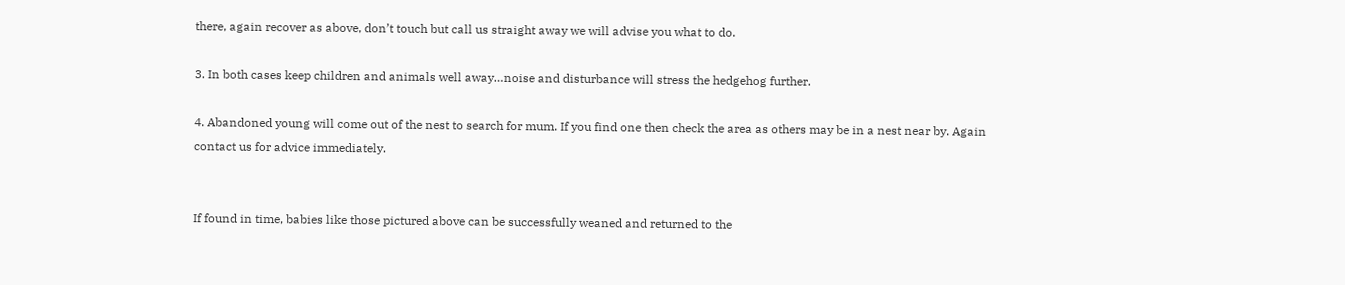there, again recover as above, don’t touch but call us straight away we will advise you what to do.

3. In both cases keep children and animals well away…noise and disturbance will stress the hedgehog further.

4. Abandoned young will come out of the nest to search for mum. If you find one then check the area as others may be in a nest near by. Again contact us for advice immediately.


If found in time, babies like those pictured above can be successfully weaned and returned to the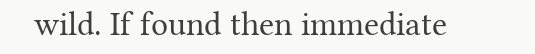wild. If found then immediate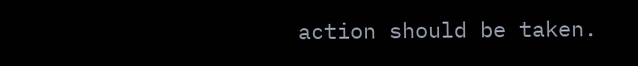action should be taken.